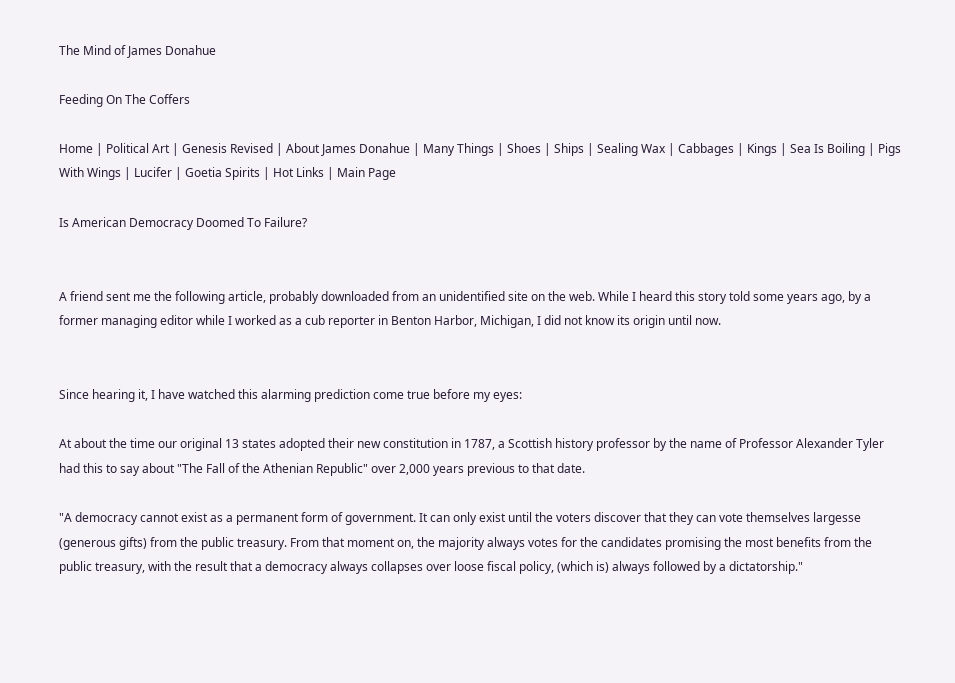The Mind of James Donahue

Feeding On The Coffers

Home | Political Art | Genesis Revised | About James Donahue | Many Things | Shoes | Ships | Sealing Wax | Cabbages | Kings | Sea Is Boiling | Pigs With Wings | Lucifer | Goetia Spirits | Hot Links | Main Page

Is American Democracy Doomed To Failure?


A friend sent me the following article, probably downloaded from an unidentified site on the web. While I heard this story told some years ago, by a former managing editor while I worked as a cub reporter in Benton Harbor, Michigan, I did not know its origin until now.


Since hearing it, I have watched this alarming prediction come true before my eyes:

At about the time our original 13 states adopted their new constitution in 1787, a Scottish history professor by the name of Professor Alexander Tyler had this to say about "The Fall of the Athenian Republic" over 2,000 years previous to that date.

"A democracy cannot exist as a permanent form of government. It can only exist until the voters discover that they can vote themselves largesse (generous gifts) from the public treasury. From that moment on, the majority always votes for the candidates promising the most benefits from the public treasury, with the result that a democracy always collapses over loose fiscal policy, (which is) always followed by a dictatorship."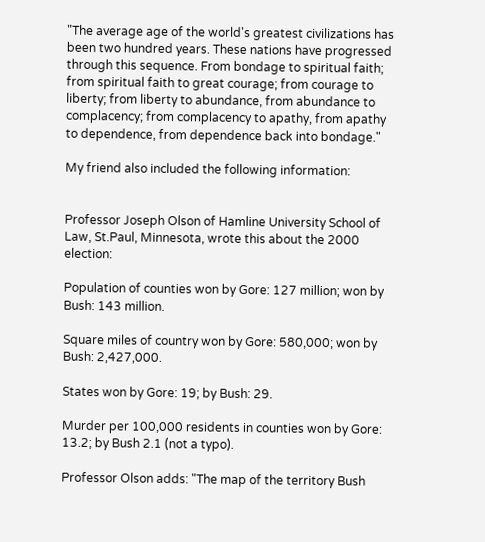"The average age of the world's greatest civilizations has been two hundred years. These nations have progressed through this sequence. From bondage to spiritual faith; from spiritual faith to great courage; from courage to liberty; from liberty to abundance, from abundance to complacency; from complacency to apathy, from apathy to dependence, from dependence back into bondage."

My friend also included the following information:


Professor Joseph Olson of Hamline University School of Law, St.Paul, Minnesota, wrote this about the 2000 election:

Population of counties won by Gore: 127 million; won by Bush: 143 million.

Square miles of country won by Gore: 580,000; won by Bush: 2,427,000.

States won by Gore: 19; by Bush: 29.

Murder per 100,000 residents in counties won by Gore: 13.2; by Bush 2.1 (not a typo).

Professor Olson adds: "The map of the territory Bush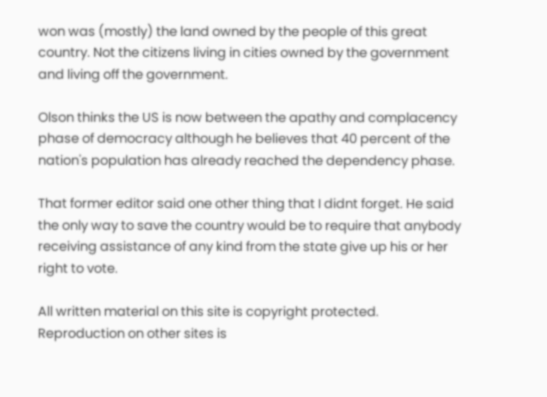won was (mostly) the land owned by the people of this great country. Not the citizens living in cities owned by the government and living off the government.

Olson thinks the US is now between the apathy and complacency phase of democracy although he believes that 40 percent of the nation's population has already reached the dependency phase.

That former editor said one other thing that I didnt forget. He said the only way to save the country would be to require that anybody receiving assistance of any kind from the state give up his or her right to vote.

All written material on this site is copyright protected. Reproduction on other sites is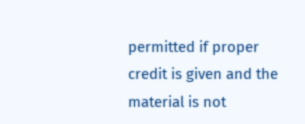permitted if proper credit is given and the material is not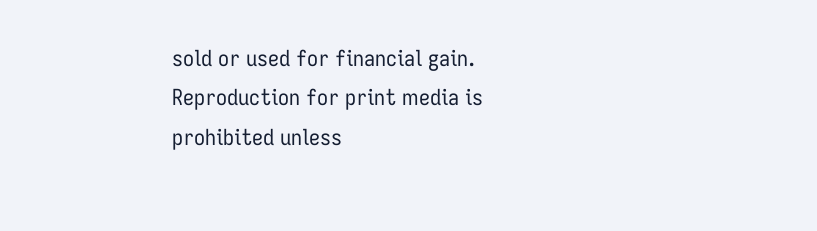sold or used for financial gain. Reproduction for print media is prohibited unless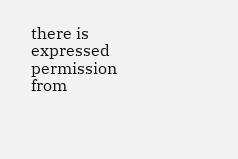there is expressed permission from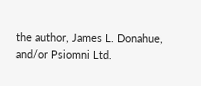the author, James L. Donahue, and/or Psiomni Ltd.